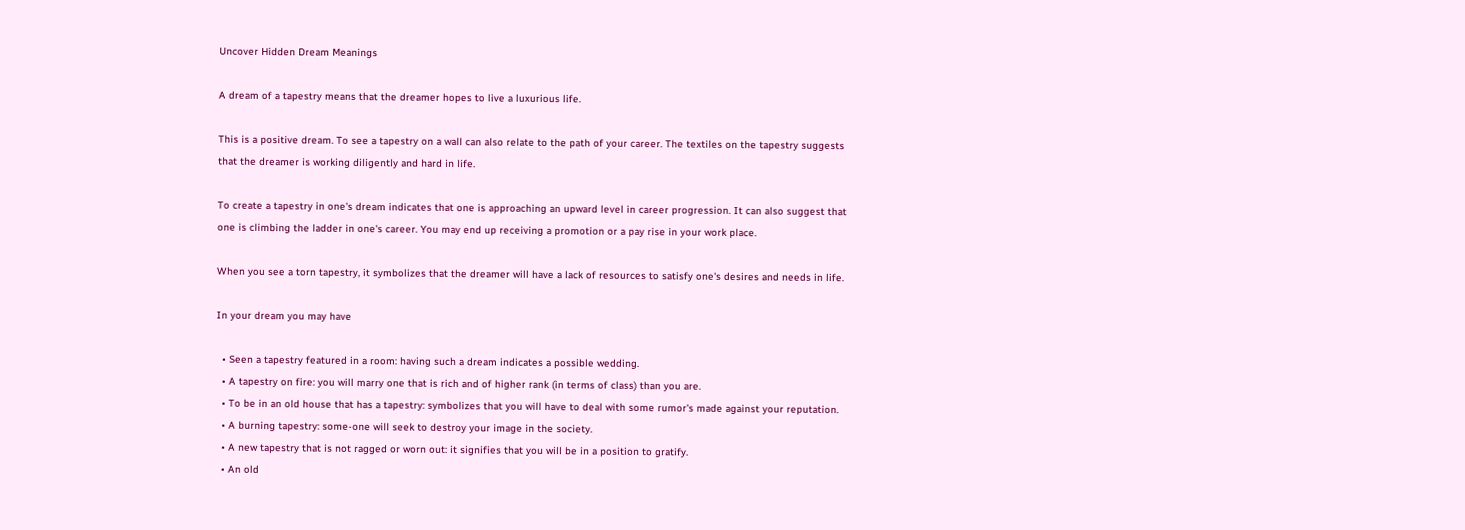Uncover Hidden Dream Meanings

A dream of a tapestry means that the dreamer hopes to live a luxurious life.

This is a positive dream. To see a tapestry on a wall can also relate to the path of your career. The textiles on the tapestry suggests that the dreamer is working diligently and hard in life.

To create a tapestry in one's dream indicates that one is approaching an upward level in career progression. It can also suggest that one is climbing the ladder in one's career. You may end up receiving a promotion or a pay rise in your work place.

When you see a torn tapestry, it symbolizes that the dreamer will have a lack of resources to satisfy one's desires and needs in life.

In your dream you may have

  • Seen a tapestry featured in a room: having such a dream indicates a possible wedding.
  • A tapestry on fire: you will marry one that is rich and of higher rank (in terms of class) than you are.
  • To be in an old house that has a tapestry: symbolizes that you will have to deal with some rumor's made against your reputation.
  • A burning tapestry: some-one will seek to destroy your image in the society.
  • A new tapestry that is not ragged or worn out: it signifies that you will be in a position to gratify.
  • An old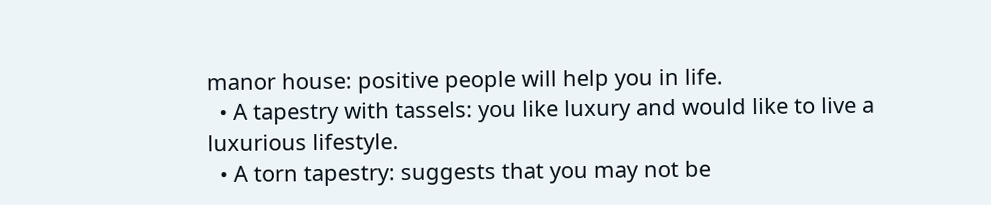manor house: positive people will help you in life.
  • A tapestry with tassels: you like luxury and would like to live a luxurious lifestyle.
  • A torn tapestry: suggests that you may not be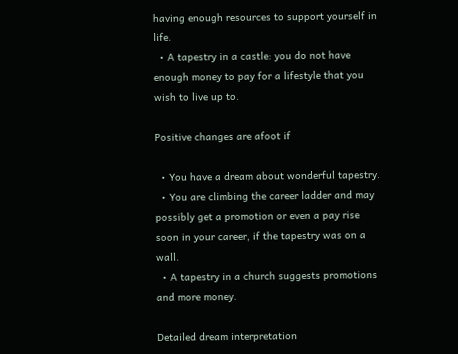having enough resources to support yourself in life.
  • A tapestry in a castle: you do not have enough money to pay for a lifestyle that you wish to live up to.

Positive changes are afoot if

  • You have a dream about wonderful tapestry.
  • You are climbing the career ladder and may possibly get a promotion or even a pay rise soon in your career, if the tapestry was on a wall.
  • A tapestry in a church suggests promotions and more money.

Detailed dream interpretation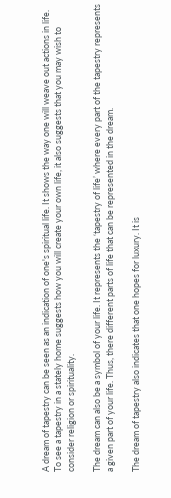A dream of tapestry can be seen as an indication of one's spiritual life. It shows the way one will weave out actions in life. To see a tapestry in a stately home suggests how you will create your own life, it also suggests that you may wish to consider religion or spirituality.

The dream can also be a symbol of your life. It represents the ‘tapestry of life’ where every part of the tapestry represents a given part of your life. Thus, there different parts of life that can be represented in the dream.

The dream of tapestry also indicates that one hopes for luxury. It is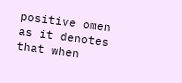positive omen as it denotes that when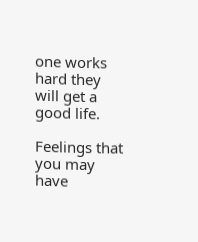one works hard they will get a good life.

Feelings that you may have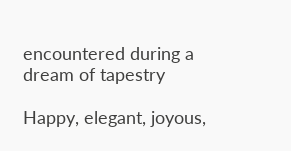encountered during a dream of tapestry

Happy, elegant, joyous,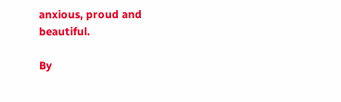anxious, proud and beautiful.

By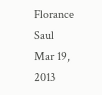Florance Saul
Mar 19, 2013